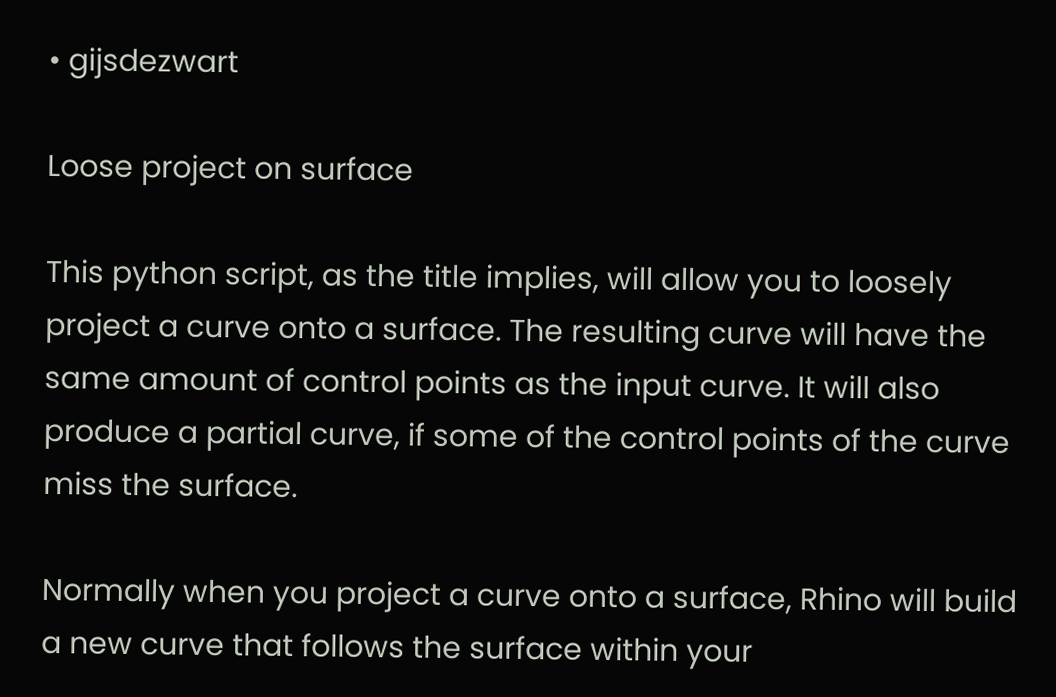• gijsdezwart

Loose project on surface

This python script, as the title implies, will allow you to loosely project a curve onto a surface. The resulting curve will have the same amount of control points as the input curve. It will also produce a partial curve, if some of the control points of the curve miss the surface.

Normally when you project a curve onto a surface, Rhino will build a new curve that follows the surface within your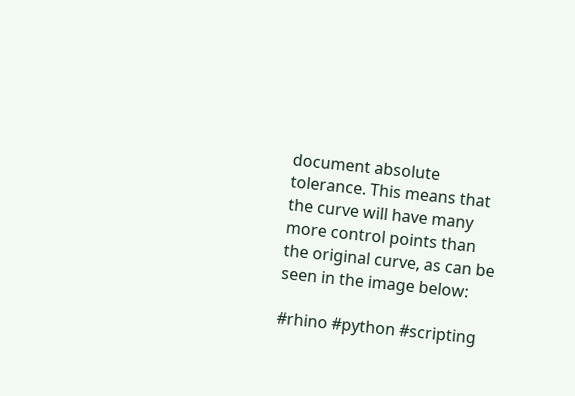document absolute tolerance. This means that the curve will have many more control points than the original curve, as can be seen in the image below:

#rhino #python #scripting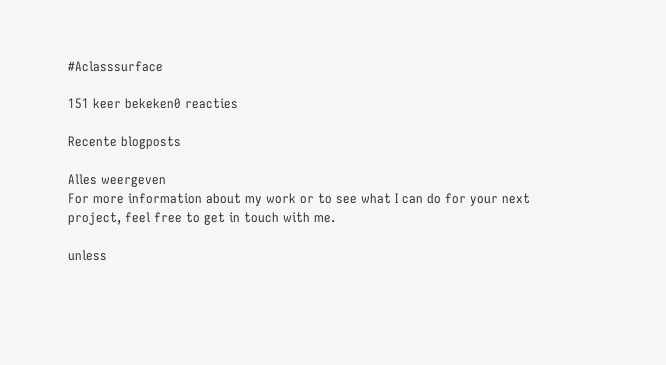#Aclasssurface

151 keer bekeken0 reacties

Recente blogposts

Alles weergeven
For more information about my work or to see what I can do for your next project, feel free to get in touch with me.

unless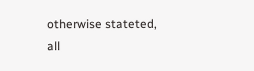otherwise stateted, all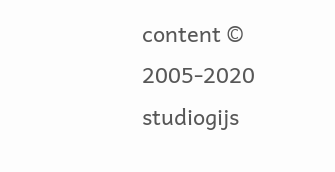content © 2005-2020 studiogijs